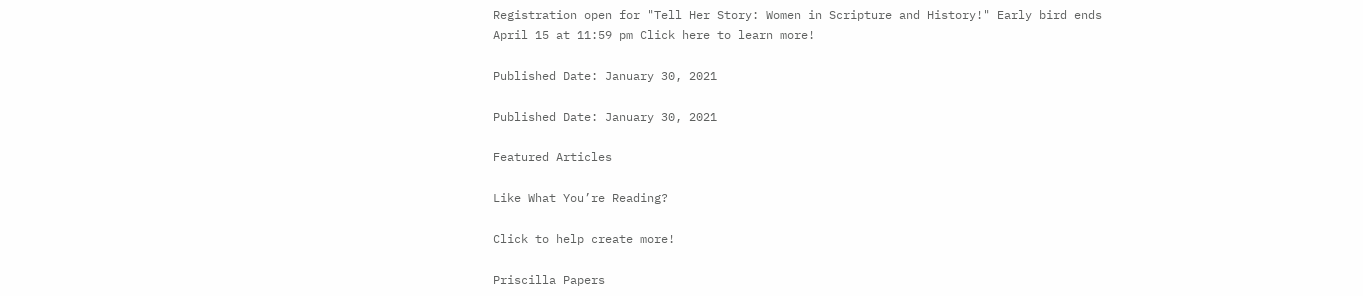Registration open for "Tell Her Story: Women in Scripture and History!" Early bird ends April 15 at 11:59 pm Click here to learn more!

Published Date: January 30, 2021

Published Date: January 30, 2021

Featured Articles

Like What You’re Reading?

Click to help create more!

Priscilla Papers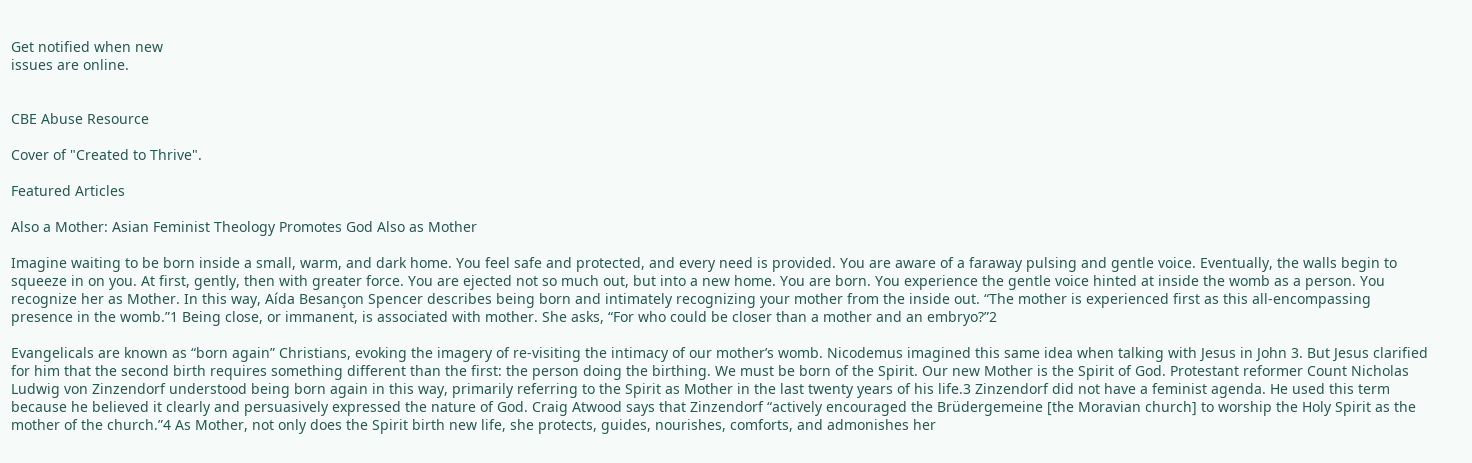Get notified when new
issues are online.


CBE Abuse Resource

Cover of "Created to Thrive".

Featured Articles

Also a Mother: Asian Feminist Theology Promotes God Also as Mother

Imagine waiting to be born inside a small, warm, and dark home. You feel safe and protected, and every need is provided. You are aware of a faraway pulsing and gentle voice. Eventually, the walls begin to squeeze in on you. At first, gently, then with greater force. You are ejected not so much out, but into a new home. You are born. You experience the gentle voice hinted at inside the womb as a person. You recognize her as Mother. In this way, Aída Besançon Spencer describes being born and intimately recognizing your mother from the inside out. “The mother is experienced first as this all-encompassing presence in the womb.”1 Being close, or immanent, is associated with mother. She asks, “For who could be closer than a mother and an embryo?”2

Evangelicals are known as “born again” Christians, evoking the imagery of re-visiting the intimacy of our mother’s womb. Nicodemus imagined this same idea when talking with Jesus in John 3. But Jesus clarified for him that the second birth requires something different than the first: the person doing the birthing. We must be born of the Spirit. Our new Mother is the Spirit of God. Protestant reformer Count Nicholas Ludwig von Zinzendorf understood being born again in this way, primarily referring to the Spirit as Mother in the last twenty years of his life.3 Zinzendorf did not have a feminist agenda. He used this term because he believed it clearly and persuasively expressed the nature of God. Craig Atwood says that Zinzendorf “actively encouraged the Brüdergemeine [the Moravian church] to worship the Holy Spirit as the mother of the church.”4 As Mother, not only does the Spirit birth new life, she protects, guides, nourishes, comforts, and admonishes her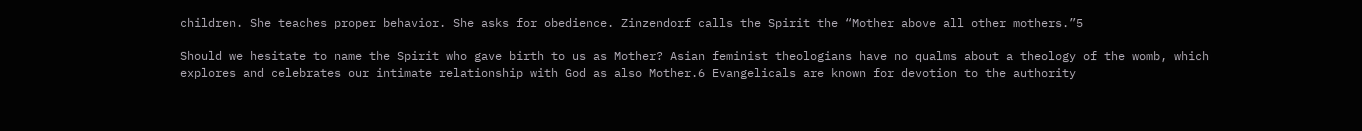children. She teaches proper behavior. She asks for obedience. Zinzendorf calls the Spirit the “Mother above all other mothers.”5

Should we hesitate to name the Spirit who gave birth to us as Mother? Asian feminist theologians have no qualms about a theology of the womb, which explores and celebrates our intimate relationship with God as also Mother.6 Evangelicals are known for devotion to the authority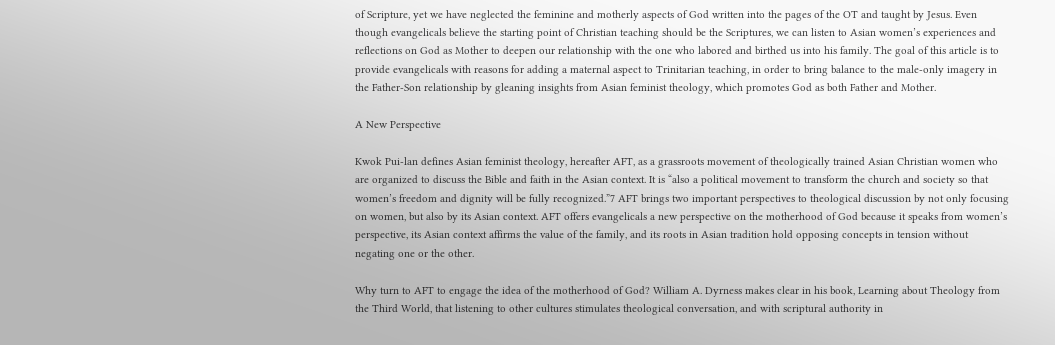of Scripture, yet we have neglected the feminine and motherly aspects of God written into the pages of the OT and taught by Jesus. Even though evangelicals believe the starting point of Christian teaching should be the Scriptures, we can listen to Asian women’s experiences and reflections on God as Mother to deepen our relationship with the one who labored and birthed us into his family. The goal of this article is to provide evangelicals with reasons for adding a maternal aspect to Trinitarian teaching, in order to bring balance to the male-only imagery in the Father-Son relationship by gleaning insights from Asian feminist theology, which promotes God as both Father and Mother.

A New Perspective

Kwok Pui-lan defines Asian feminist theology, hereafter AFT, as a grassroots movement of theologically trained Asian Christian women who are organized to discuss the Bible and faith in the Asian context. It is “also a political movement to transform the church and society so that women’s freedom and dignity will be fully recognized.”7 AFT brings two important perspectives to theological discussion by not only focusing on women, but also by its Asian context. AFT offers evangelicals a new perspective on the motherhood of God because it speaks from women’s perspective, its Asian context affirms the value of the family, and its roots in Asian tradition hold opposing concepts in tension without negating one or the other.

Why turn to AFT to engage the idea of the motherhood of God? William A. Dyrness makes clear in his book, Learning about Theology from the Third World, that listening to other cultures stimulates theological conversation, and with scriptural authority in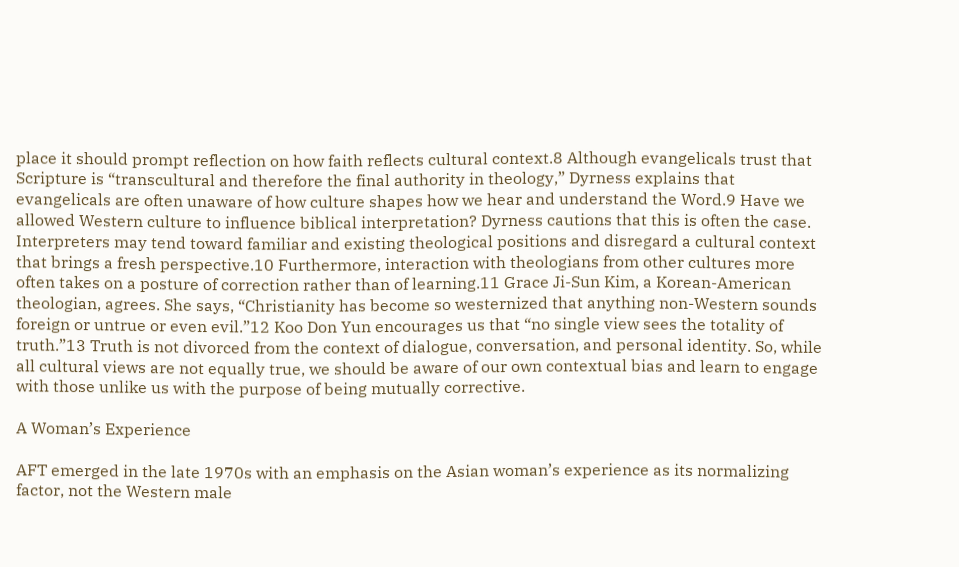place it should prompt reflection on how faith reflects cultural context.8 Although evangelicals trust that Scripture is “transcultural and therefore the final authority in theology,” Dyrness explains that evangelicals are often unaware of how culture shapes how we hear and understand the Word.9 Have we allowed Western culture to influence biblical interpretation? Dyrness cautions that this is often the case. Interpreters may tend toward familiar and existing theological positions and disregard a cultural context that brings a fresh perspective.10 Furthermore, interaction with theologians from other cultures more often takes on a posture of correction rather than of learning.11 Grace Ji-Sun Kim, a Korean-American theologian, agrees. She says, “Christianity has become so westernized that anything non-Western sounds foreign or untrue or even evil.”12 Koo Don Yun encourages us that “no single view sees the totality of truth.”13 Truth is not divorced from the context of dialogue, conversation, and personal identity. So, while all cultural views are not equally true, we should be aware of our own contextual bias and learn to engage with those unlike us with the purpose of being mutually corrective.

A Woman’s Experience

AFT emerged in the late 1970s with an emphasis on the Asian woman’s experience as its normalizing factor, not the Western male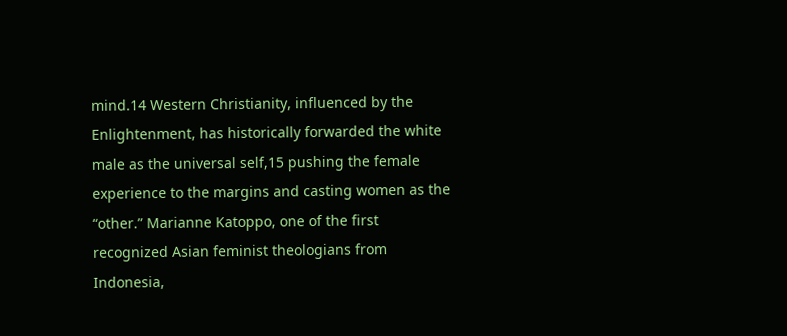mind.14 Western Christianity, influenced by the Enlightenment, has historically forwarded the white male as the universal self,15 pushing the female experience to the margins and casting women as the “other.” Marianne Katoppo, one of the first recognized Asian feminist theologians from Indonesia,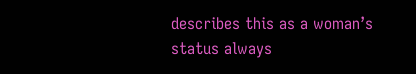describes this as a woman’s status always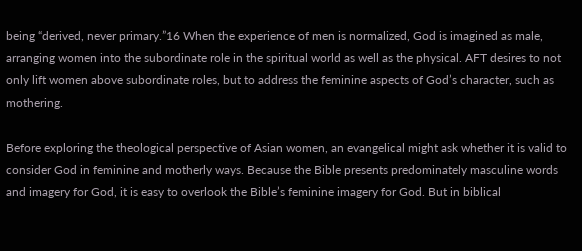being “derived, never primary.”16 When the experience of men is normalized, God is imagined as male, arranging women into the subordinate role in the spiritual world as well as the physical. AFT desires to not only lift women above subordinate roles, but to address the feminine aspects of God’s character, such as mothering.

Before exploring the theological perspective of Asian women, an evangelical might ask whether it is valid to consider God in feminine and motherly ways. Because the Bible presents predominately masculine words and imagery for God, it is easy to overlook the Bible’s feminine imagery for God. But in biblical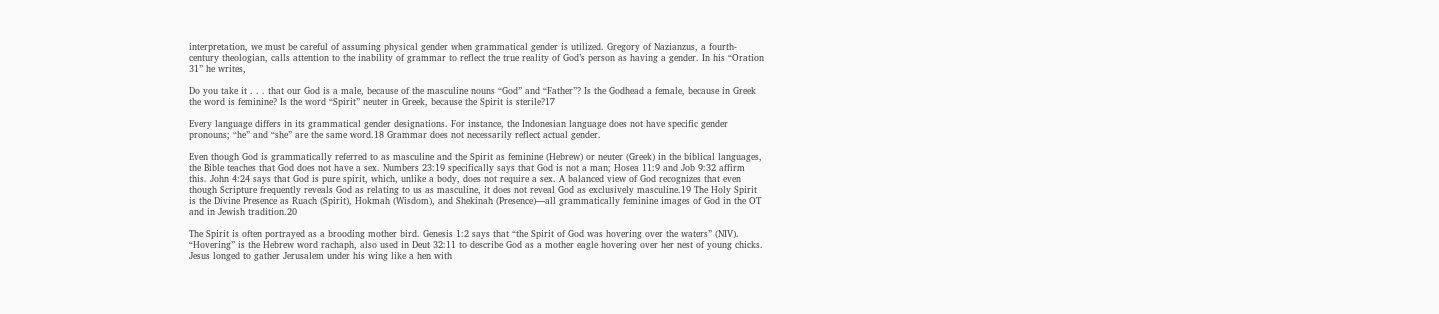interpretation, we must be careful of assuming physical gender when grammatical gender is utilized. Gregory of Nazianzus, a fourth-century theologian, calls attention to the inability of grammar to reflect the true reality of God’s person as having a gender. In his “Oration 31” he writes,

Do you take it . . . that our God is a male, because of the masculine nouns “God” and “Father”? Is the Godhead a female, because in Greek the word is feminine? Is the word “Spirit” neuter in Greek, because the Spirit is sterile?17

Every language differs in its grammatical gender designations. For instance, the Indonesian language does not have specific gender pronouns; “he” and “she” are the same word.18 Grammar does not necessarily reflect actual gender.

Even though God is grammatically referred to as masculine and the Spirit as feminine (Hebrew) or neuter (Greek) in the biblical languages, the Bible teaches that God does not have a sex. Numbers 23:19 specifically says that God is not a man; Hosea 11:9 and Job 9:32 affirm this. John 4:24 says that God is pure spirit, which, unlike a body, does not require a sex. A balanced view of God recognizes that even though Scripture frequently reveals God as relating to us as masculine, it does not reveal God as exclusively masculine.19 The Holy Spirit is the Divine Presence as Ruach (Spirit), Hokmah (Wisdom), and Shekinah (Presence)—all grammatically feminine images of God in the OT and in Jewish tradition.20

The Spirit is often portrayed as a brooding mother bird. Genesis 1:2 says that “the Spirit of God was hovering over the waters” (NIV). “Hovering” is the Hebrew word rachaph, also used in Deut 32:11 to describe God as a mother eagle hovering over her nest of young chicks. Jesus longed to gather Jerusalem under his wing like a hen with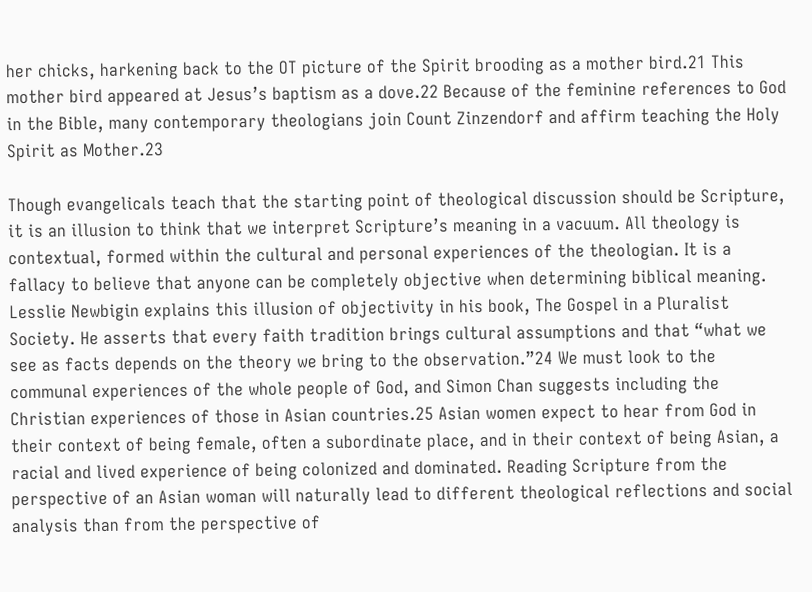her chicks, harkening back to the OT picture of the Spirit brooding as a mother bird.21 This mother bird appeared at Jesus’s baptism as a dove.22 Because of the feminine references to God in the Bible, many contemporary theologians join Count Zinzendorf and affirm teaching the Holy Spirit as Mother.23

Though evangelicals teach that the starting point of theological discussion should be Scripture, it is an illusion to think that we interpret Scripture’s meaning in a vacuum. All theology is contextual, formed within the cultural and personal experiences of the theologian. It is a fallacy to believe that anyone can be completely objective when determining biblical meaning. Lesslie Newbigin explains this illusion of objectivity in his book, The Gospel in a Pluralist Society. He asserts that every faith tradition brings cultural assumptions and that “what we see as facts depends on the theory we bring to the observation.”24 We must look to the communal experiences of the whole people of God, and Simon Chan suggests including the Christian experiences of those in Asian countries.25 Asian women expect to hear from God in their context of being female, often a subordinate place, and in their context of being Asian, a racial and lived experience of being colonized and dominated. Reading Scripture from the perspective of an Asian woman will naturally lead to different theological reflections and social analysis than from the perspective of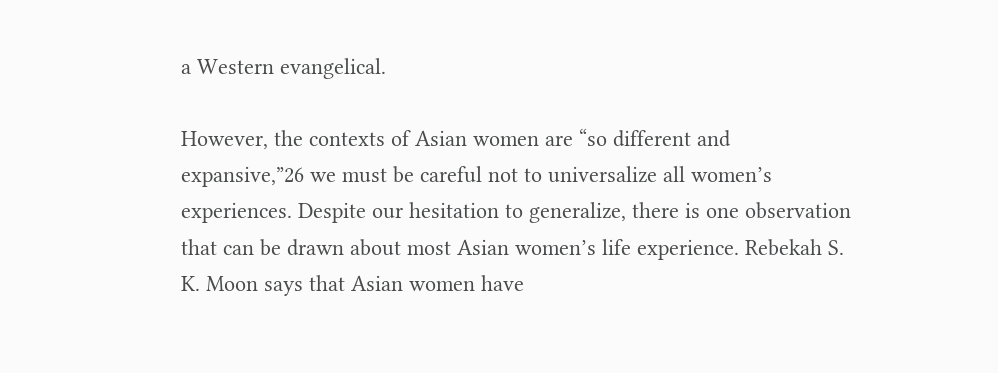a Western evangelical.

However, the contexts of Asian women are “so different and expansive,”26 we must be careful not to universalize all women’s experiences. Despite our hesitation to generalize, there is one observation that can be drawn about most Asian women’s life experience. Rebekah S. K. Moon says that Asian women have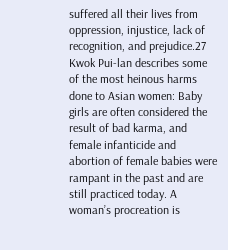suffered all their lives from oppression, injustice, lack of recognition, and prejudice.27 Kwok Pui-lan describes some of the most heinous harms done to Asian women: Baby girls are often considered the result of bad karma, and female infanticide and abortion of female babies were rampant in the past and are still practiced today. A woman’s procreation is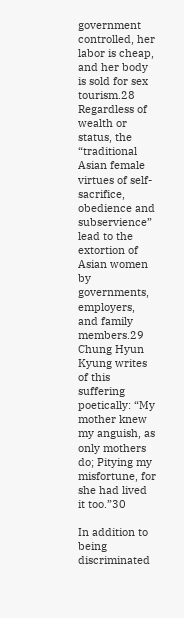government controlled, her labor is cheap, and her body is sold for sex tourism.28 Regardless of wealth or status, the “traditional Asian female virtues of self-sacrifice, obedience and subservience” lead to the extortion of Asian women by governments, employers, and family members.29 Chung Hyun Kyung writes of this suffering poetically: “My mother knew my anguish, as only mothers do; Pitying my misfortune, for she had lived it too.”30

In addition to being discriminated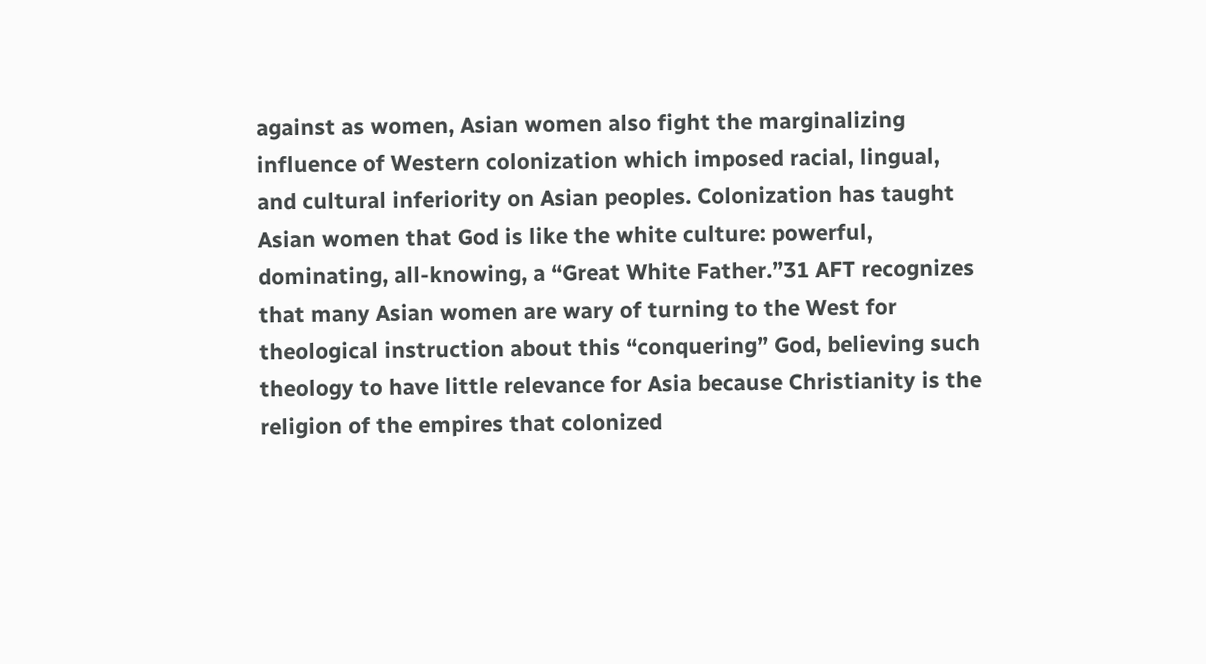against as women, Asian women also fight the marginalizing influence of Western colonization which imposed racial, lingual, and cultural inferiority on Asian peoples. Colonization has taught Asian women that God is like the white culture: powerful, dominating, all-knowing, a “Great White Father.”31 AFT recognizes that many Asian women are wary of turning to the West for theological instruction about this “conquering” God, believing such theology to have little relevance for Asia because Christianity is the religion of the empires that colonized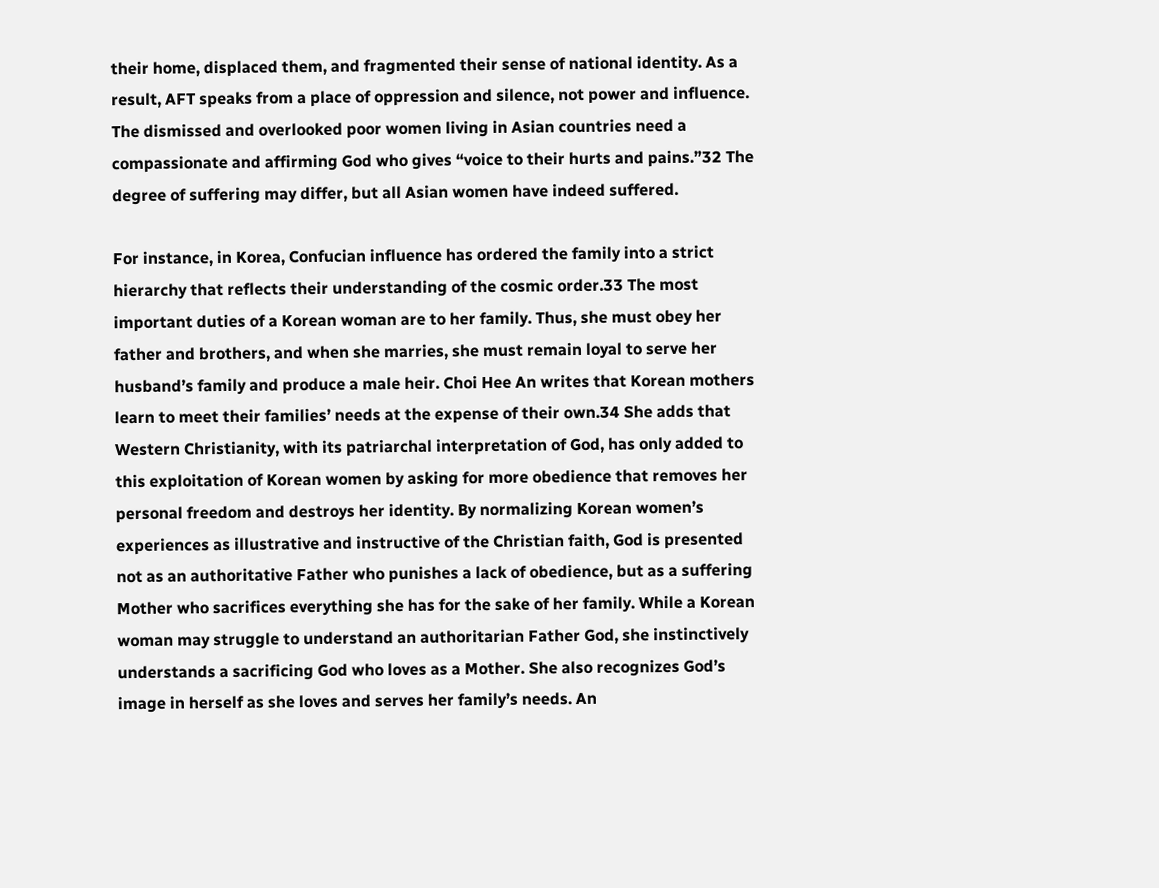their home, displaced them, and fragmented their sense of national identity. As a result, AFT speaks from a place of oppression and silence, not power and influence. The dismissed and overlooked poor women living in Asian countries need a compassionate and affirming God who gives “voice to their hurts and pains.”32 The degree of suffering may differ, but all Asian women have indeed suffered.

For instance, in Korea, Confucian influence has ordered the family into a strict hierarchy that reflects their understanding of the cosmic order.33 The most important duties of a Korean woman are to her family. Thus, she must obey her father and brothers, and when she marries, she must remain loyal to serve her husband’s family and produce a male heir. Choi Hee An writes that Korean mothers learn to meet their families’ needs at the expense of their own.34 She adds that Western Christianity, with its patriarchal interpretation of God, has only added to this exploitation of Korean women by asking for more obedience that removes her personal freedom and destroys her identity. By normalizing Korean women’s experiences as illustrative and instructive of the Christian faith, God is presented not as an authoritative Father who punishes a lack of obedience, but as a suffering Mother who sacrifices everything she has for the sake of her family. While a Korean woman may struggle to understand an authoritarian Father God, she instinctively understands a sacrificing God who loves as a Mother. She also recognizes God’s image in herself as she loves and serves her family’s needs. An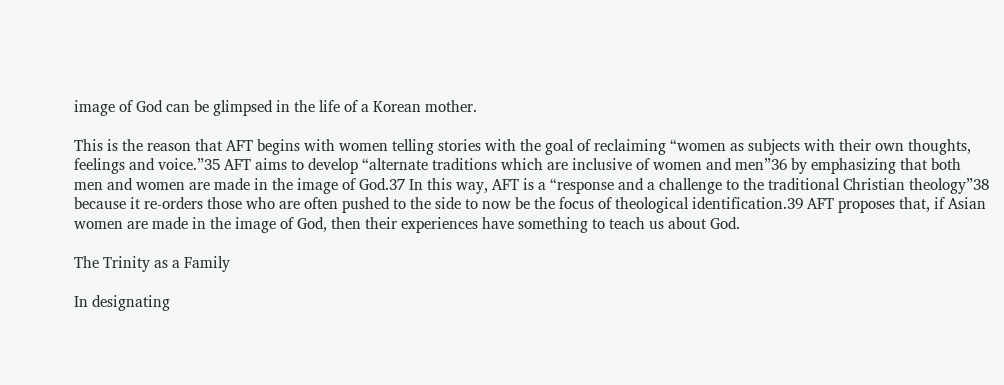image of God can be glimpsed in the life of a Korean mother.

This is the reason that AFT begins with women telling stories with the goal of reclaiming “women as subjects with their own thoughts, feelings and voice.”35 AFT aims to develop “alternate traditions which are inclusive of women and men”36 by emphasizing that both men and women are made in the image of God.37 In this way, AFT is a “response and a challenge to the traditional Christian theology”38 because it re-orders those who are often pushed to the side to now be the focus of theological identification.39 AFT proposes that, if Asian women are made in the image of God, then their experiences have something to teach us about God.

The Trinity as a Family

In designating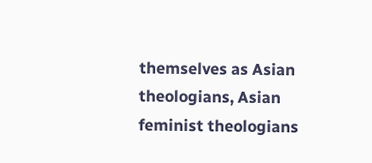themselves as Asian theologians, Asian feminist theologians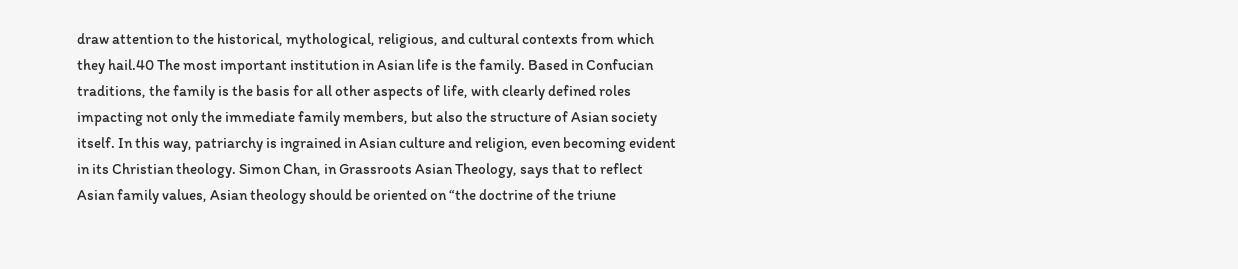draw attention to the historical, mythological, religious, and cultural contexts from which they hail.40 The most important institution in Asian life is the family. Based in Confucian traditions, the family is the basis for all other aspects of life, with clearly defined roles impacting not only the immediate family members, but also the structure of Asian society itself. In this way, patriarchy is ingrained in Asian culture and religion, even becoming evident in its Christian theology. Simon Chan, in Grassroots Asian Theology, says that to reflect Asian family values, Asian theology should be oriented on “the doctrine of the triune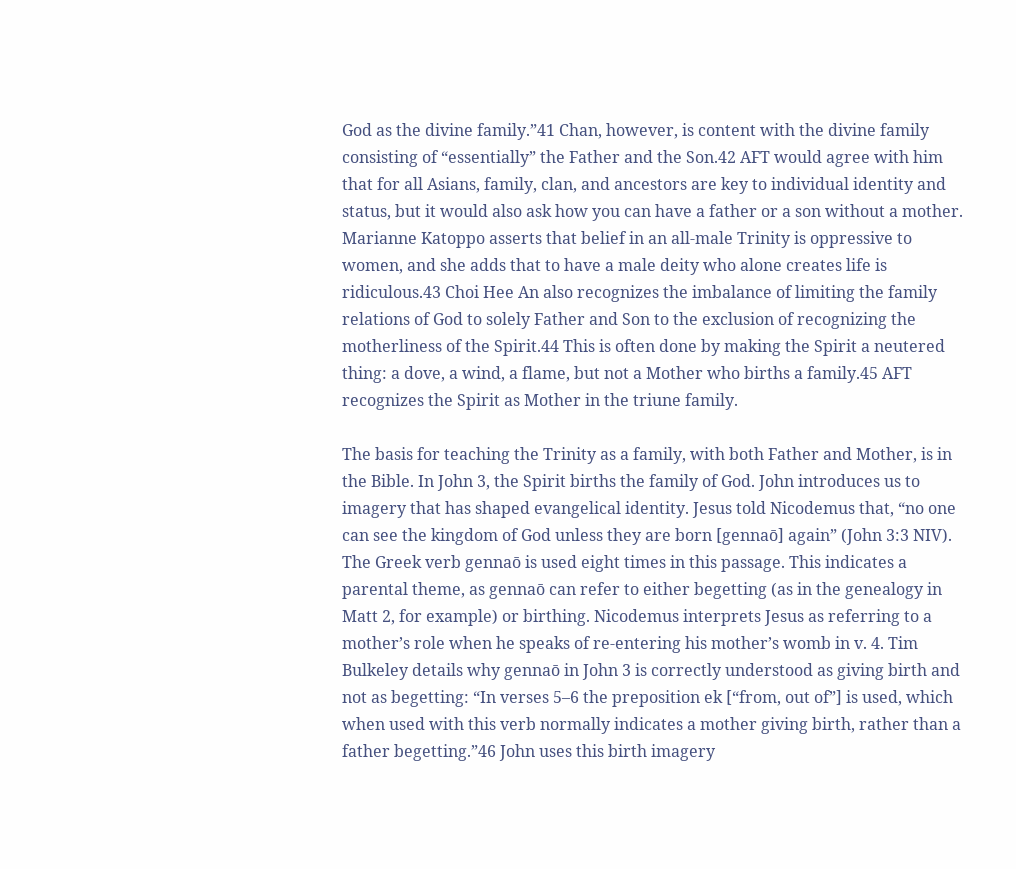God as the divine family.”41 Chan, however, is content with the divine family consisting of “essentially” the Father and the Son.42 AFT would agree with him that for all Asians, family, clan, and ancestors are key to individual identity and status, but it would also ask how you can have a father or a son without a mother. Marianne Katoppo asserts that belief in an all-male Trinity is oppressive to women, and she adds that to have a male deity who alone creates life is ridiculous.43 Choi Hee An also recognizes the imbalance of limiting the family relations of God to solely Father and Son to the exclusion of recognizing the motherliness of the Spirit.44 This is often done by making the Spirit a neutered thing: a dove, a wind, a flame, but not a Mother who births a family.45 AFT recognizes the Spirit as Mother in the triune family.

The basis for teaching the Trinity as a family, with both Father and Mother, is in the Bible. In John 3, the Spirit births the family of God. John introduces us to imagery that has shaped evangelical identity. Jesus told Nicodemus that, “no one can see the kingdom of God unless they are born [gennaō] again” (John 3:3 NIV). The Greek verb gennaō is used eight times in this passage. This indicates a parental theme, as gennaō can refer to either begetting (as in the genealogy in Matt 2, for example) or birthing. Nicodemus interprets Jesus as referring to a mother’s role when he speaks of re-entering his mother’s womb in v. 4. Tim Bulkeley details why gennaō in John 3 is correctly understood as giving birth and not as begetting: “In verses 5–6 the preposition ek [“from, out of”] is used, which when used with this verb normally indicates a mother giving birth, rather than a father begetting.”46 John uses this birth imagery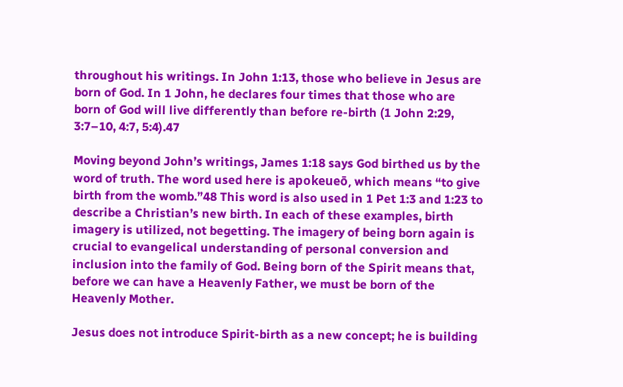throughout his writings. In John 1:13, those who believe in Jesus are born of God. In 1 John, he declares four times that those who are born of God will live differently than before re-birth (1 John 2:29, 3:7–10, 4:7, 5:4).47

Moving beyond John’s writings, James 1:18 says God birthed us by the word of truth. The word used here is apokeueō, which means “to give birth from the womb.”48 This word is also used in 1 Pet 1:3 and 1:23 to describe a Christian’s new birth. In each of these examples, birth imagery is utilized, not begetting. The imagery of being born again is crucial to evangelical understanding of personal conversion and inclusion into the family of God. Being born of the Spirit means that, before we can have a Heavenly Father, we must be born of the Heavenly Mother.

Jesus does not introduce Spirit-birth as a new concept; he is building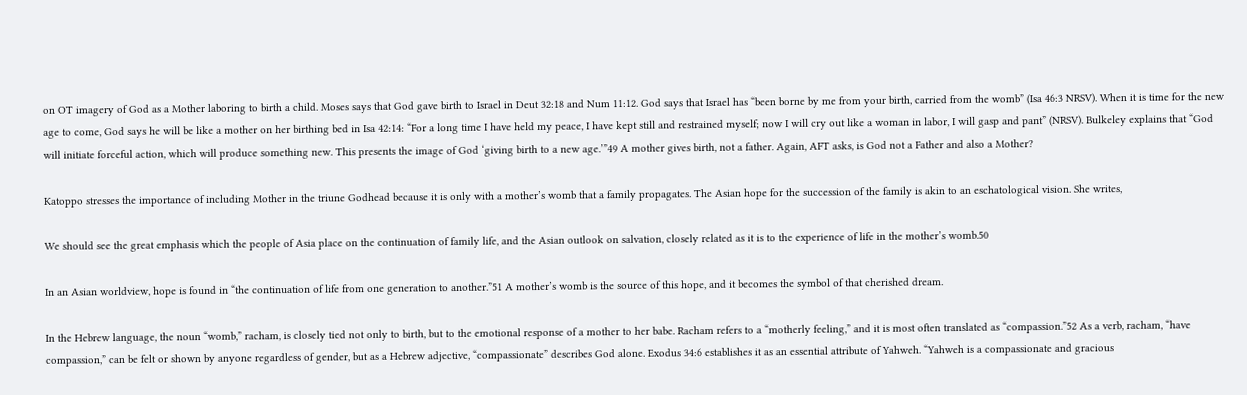on OT imagery of God as a Mother laboring to birth a child. Moses says that God gave birth to Israel in Deut 32:18 and Num 11:12. God says that Israel has “been borne by me from your birth, carried from the womb” (Isa 46:3 NRSV). When it is time for the new age to come, God says he will be like a mother on her birthing bed in Isa 42:14: “For a long time I have held my peace, I have kept still and restrained myself; now I will cry out like a woman in labor, I will gasp and pant” (NRSV). Bulkeley explains that “God will initiate forceful action, which will produce something new. This presents the image of God ‘giving birth to a new age.’”49 A mother gives birth, not a father. Again, AFT asks, is God not a Father and also a Mother?

Katoppo stresses the importance of including Mother in the triune Godhead because it is only with a mother’s womb that a family propagates. The Asian hope for the succession of the family is akin to an eschatological vision. She writes,

We should see the great emphasis which the people of Asia place on the continuation of family life, and the Asian outlook on salvation, closely related as it is to the experience of life in the mother’s womb.50

In an Asian worldview, hope is found in “the continuation of life from one generation to another.”51 A mother’s womb is the source of this hope, and it becomes the symbol of that cherished dream.

In the Hebrew language, the noun “womb,” racham, is closely tied not only to birth, but to the emotional response of a mother to her babe. Racham refers to a “motherly feeling,” and it is most often translated as “compassion.”52 As a verb, racham, “have compassion,” can be felt or shown by anyone regardless of gender, but as a Hebrew adjective, “compassionate” describes God alone. Exodus 34:6 establishes it as an essential attribute of Yahweh. “Yahweh is a compassionate and gracious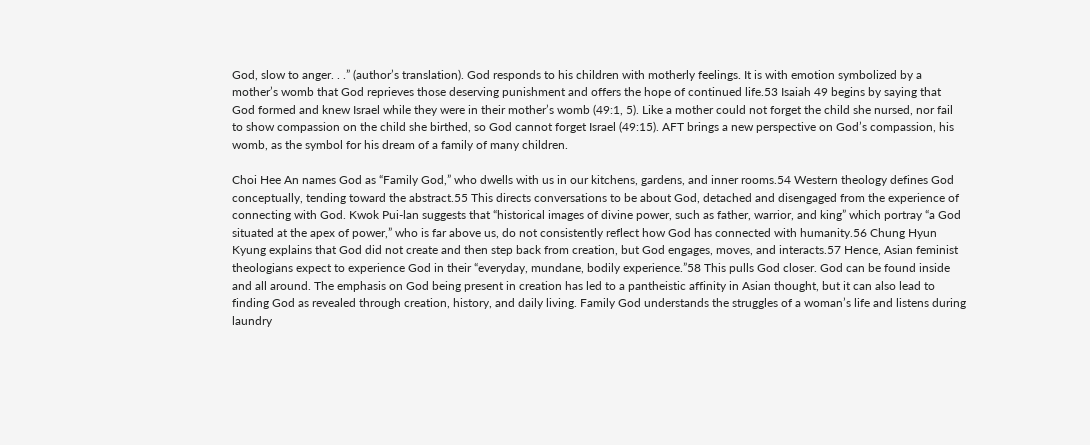God, slow to anger. . .” (author’s translation). God responds to his children with motherly feelings. It is with emotion symbolized by a mother’s womb that God reprieves those deserving punishment and offers the hope of continued life.53 Isaiah 49 begins by saying that God formed and knew Israel while they were in their mother’s womb (49:1, 5). Like a mother could not forget the child she nursed, nor fail to show compassion on the child she birthed, so God cannot forget Israel (49:15). AFT brings a new perspective on God’s compassion, his womb, as the symbol for his dream of a family of many children.

Choi Hee An names God as “Family God,” who dwells with us in our kitchens, gardens, and inner rooms.54 Western theology defines God conceptually, tending toward the abstract.55 This directs conversations to be about God, detached and disengaged from the experience of connecting with God. Kwok Pui-lan suggests that “historical images of divine power, such as father, warrior, and king” which portray “a God situated at the apex of power,” who is far above us, do not consistently reflect how God has connected with humanity.56 Chung Hyun Kyung explains that God did not create and then step back from creation, but God engages, moves, and interacts.57 Hence, Asian feminist theologians expect to experience God in their “everyday, mundane, bodily experience.”58 This pulls God closer. God can be found inside and all around. The emphasis on God being present in creation has led to a pantheistic affinity in Asian thought, but it can also lead to finding God as revealed through creation, history, and daily living. Family God understands the struggles of a woman’s life and listens during laundry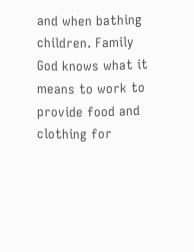and when bathing children. Family God knows what it means to work to provide food and clothing for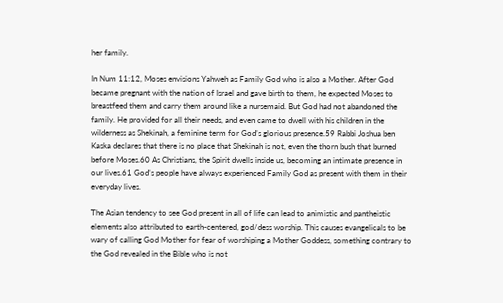her family.

In Num 11:12, Moses envisions Yahweh as Family God who is also a Mother. After God became pregnant with the nation of Israel and gave birth to them, he expected Moses to breastfeed them and carry them around like a nursemaid. But God had not abandoned the family. He provided for all their needs, and even came to dwell with his children in the wilderness as Shekinah, a feminine term for God’s glorious presence.59 Rabbi Joshua ben Kaska declares that there is no place that Shekinah is not, even the thorn bush that burned before Moses.60 As Christians, the Spirit dwells inside us, becoming an intimate presence in our lives.61 God’s people have always experienced Family God as present with them in their everyday lives.

The Asian tendency to see God present in all of life can lead to animistic and pantheistic elements also attributed to earth-centered, god/dess worship. This causes evangelicals to be wary of calling God Mother for fear of worshiping a Mother Goddess, something contrary to the God revealed in the Bible who is not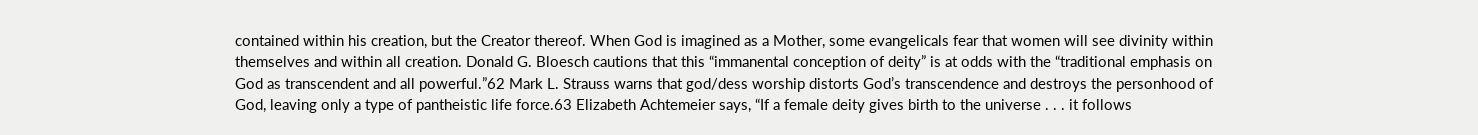contained within his creation, but the Creator thereof. When God is imagined as a Mother, some evangelicals fear that women will see divinity within themselves and within all creation. Donald G. Bloesch cautions that this “immanental conception of deity” is at odds with the “traditional emphasis on God as transcendent and all powerful.”62 Mark L. Strauss warns that god/dess worship distorts God’s transcendence and destroys the personhood of God, leaving only a type of pantheistic life force.63 Elizabeth Achtemeier says, “If a female deity gives birth to the universe . . . it follows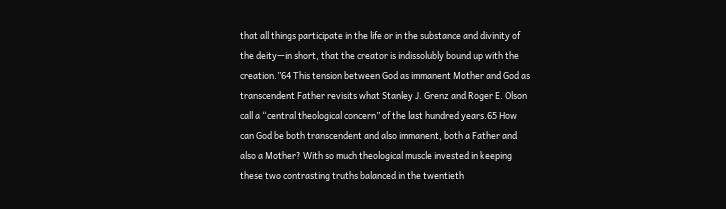that all things participate in the life or in the substance and divinity of the deity—in short, that the creator is indissolubly bound up with the creation.”64 This tension between God as immanent Mother and God as transcendent Father revisits what Stanley J. Grenz and Roger E. Olson call a “central theological concern” of the last hundred years.65 How can God be both transcendent and also immanent, both a Father and also a Mother? With so much theological muscle invested in keeping these two contrasting truths balanced in the twentieth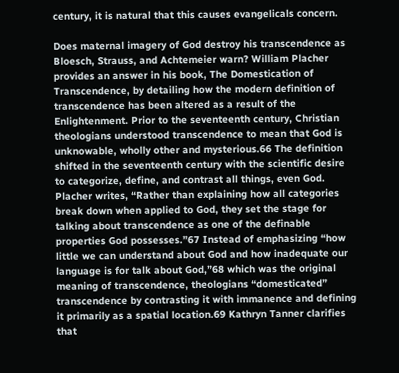century, it is natural that this causes evangelicals concern.

Does maternal imagery of God destroy his transcendence as Bloesch, Strauss, and Achtemeier warn? William Placher provides an answer in his book, The Domestication of Transcendence, by detailing how the modern definition of transcendence has been altered as a result of the Enlightenment. Prior to the seventeenth century, Christian theologians understood transcendence to mean that God is unknowable, wholly other and mysterious.66 The definition shifted in the seventeenth century with the scientific desire to categorize, define, and contrast all things, even God. Placher writes, “Rather than explaining how all categories break down when applied to God, they set the stage for talking about transcendence as one of the definable properties God possesses.”67 Instead of emphasizing “how little we can understand about God and how inadequate our language is for talk about God,”68 which was the original meaning of transcendence, theologians “domesticated” transcendence by contrasting it with immanence and defining it primarily as a spatial location.69 Kathryn Tanner clarifies that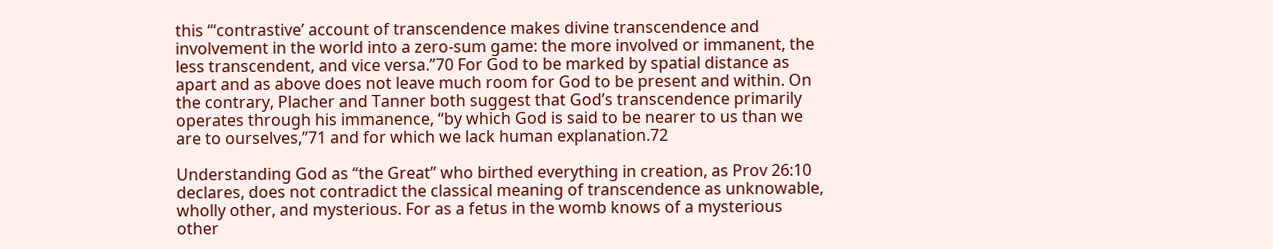this “‘contrastive’ account of transcendence makes divine transcendence and involvement in the world into a zero-sum game: the more involved or immanent, the less transcendent, and vice versa.”70 For God to be marked by spatial distance as apart and as above does not leave much room for God to be present and within. On the contrary, Placher and Tanner both suggest that God’s transcendence primarily operates through his immanence, “by which God is said to be nearer to us than we are to ourselves,”71 and for which we lack human explanation.72

Understanding God as “the Great” who birthed everything in creation, as Prov 26:10 declares, does not contradict the classical meaning of transcendence as unknowable, wholly other, and mysterious. For as a fetus in the womb knows of a mysterious other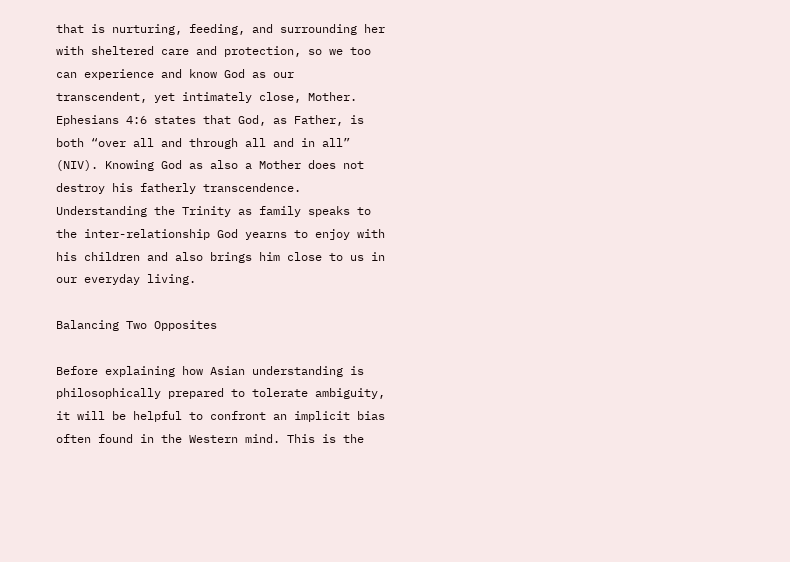that is nurturing, feeding, and surrounding her with sheltered care and protection, so we too can experience and know God as our transcendent, yet intimately close, Mother. Ephesians 4:6 states that God, as Father, is both “over all and through all and in all” (NIV). Knowing God as also a Mother does not destroy his fatherly transcendence. Understanding the Trinity as family speaks to the inter-relationship God yearns to enjoy with his children and also brings him close to us in our everyday living.

Balancing Two Opposites

Before explaining how Asian understanding is philosophically prepared to tolerate ambiguity, it will be helpful to confront an implicit bias often found in the Western mind. This is the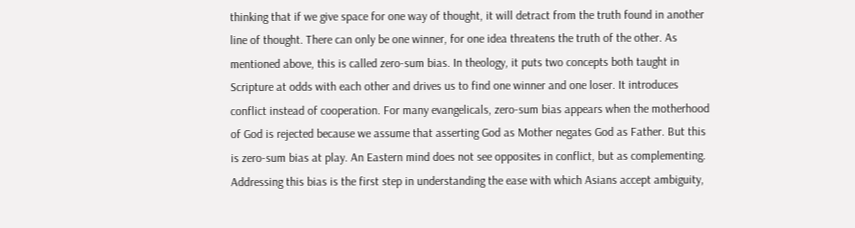thinking that if we give space for one way of thought, it will detract from the truth found in another line of thought. There can only be one winner, for one idea threatens the truth of the other. As mentioned above, this is called zero-sum bias. In theology, it puts two concepts both taught in Scripture at odds with each other and drives us to find one winner and one loser. It introduces conflict instead of cooperation. For many evangelicals, zero-sum bias appears when the motherhood of God is rejected because we assume that asserting God as Mother negates God as Father. But this is zero-sum bias at play. An Eastern mind does not see opposites in conflict, but as complementing. Addressing this bias is the first step in understanding the ease with which Asians accept ambiguity,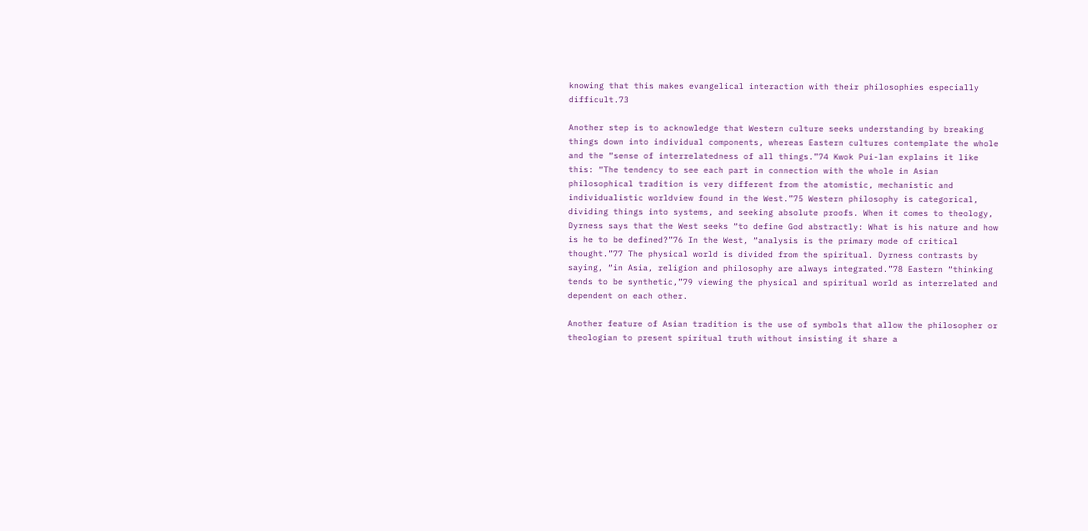knowing that this makes evangelical interaction with their philosophies especially difficult.73

Another step is to acknowledge that Western culture seeks understanding by breaking things down into individual components, whereas Eastern cultures contemplate the whole and the “sense of interrelatedness of all things.”74 Kwok Pui-lan explains it like this: “The tendency to see each part in connection with the whole in Asian philosophical tradition is very different from the atomistic, mechanistic and individualistic worldview found in the West.”75 Western philosophy is categorical, dividing things into systems, and seeking absolute proofs. When it comes to theology, Dyrness says that the West seeks “to define God abstractly: What is his nature and how is he to be defined?”76 In the West, “analysis is the primary mode of critical thought.”77 The physical world is divided from the spiritual. Dyrness contrasts by saying, “in Asia, religion and philosophy are always integrated.”78 Eastern “thinking tends to be synthetic,”79 viewing the physical and spiritual world as interrelated and dependent on each other.

Another feature of Asian tradition is the use of symbols that allow the philosopher or theologian to present spiritual truth without insisting it share a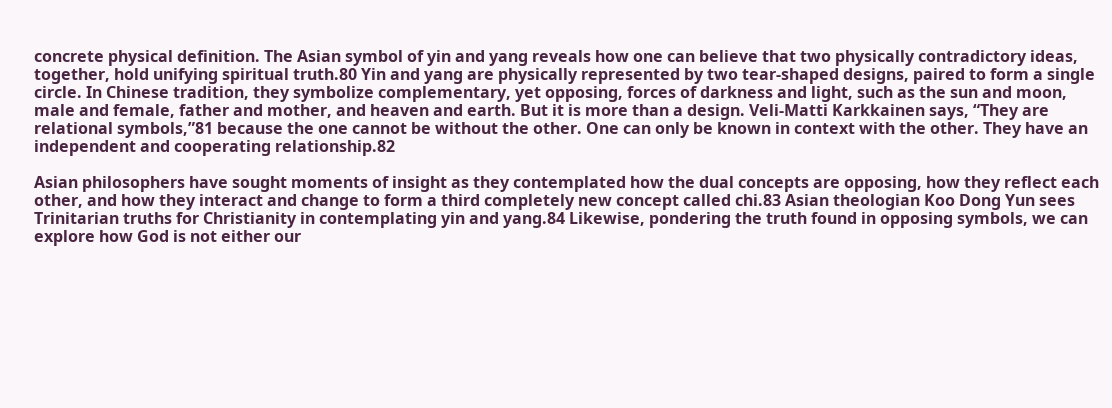concrete physical definition. The Asian symbol of yin and yang reveals how one can believe that two physically contradictory ideas, together, hold unifying spiritual truth.80 Yin and yang are physically represented by two tear-shaped designs, paired to form a single circle. In Chinese tradition, they symbolize complementary, yet opposing, forces of darkness and light, such as the sun and moon, male and female, father and mother, and heaven and earth. But it is more than a design. Veli-Matti Karkkainen says, “They are relational symbols,”81 because the one cannot be without the other. One can only be known in context with the other. They have an independent and cooperating relationship.82

Asian philosophers have sought moments of insight as they contemplated how the dual concepts are opposing, how they reflect each other, and how they interact and change to form a third completely new concept called chi.83 Asian theologian Koo Dong Yun sees Trinitarian truths for Christianity in contemplating yin and yang.84 Likewise, pondering the truth found in opposing symbols, we can explore how God is not either our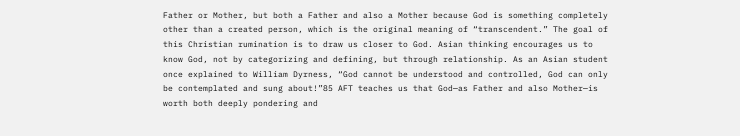Father or Mother, but both a Father and also a Mother because God is something completely other than a created person, which is the original meaning of “transcendent.” The goal of this Christian rumination is to draw us closer to God. Asian thinking encourages us to know God, not by categorizing and defining, but through relationship. As an Asian student once explained to William Dyrness, “God cannot be understood and controlled, God can only be contemplated and sung about!”85 AFT teaches us that God—as Father and also Mother—is worth both deeply pondering and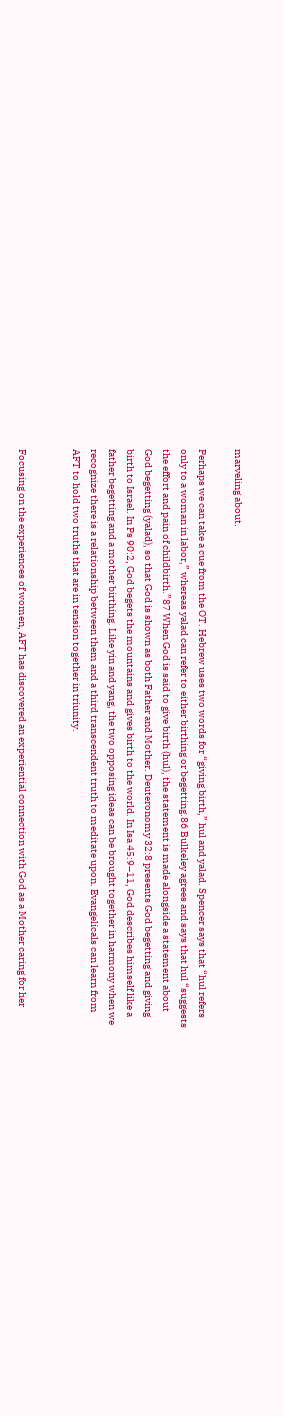marveling about.

Perhaps we can take a cue from the OT. Hebrew uses two words for “giving birth,” hul and yalad. Spencer says that “hul refers only to a woman in labor,” whereas yalad can refer to either birthing or begetting.86 Bulkeley agrees and says that hul “suggests the effort and pain of childbirth.”87 When God is said to give birth (hul), the statement is made alongside a statement about God begetting (yalad), so that God is shown as both Father and Mother. Deuteronomy 32:8 presents God begetting and giving birth to Israel. In Ps 90:2, God begets the mountains and gives birth to the world. In Isa 45:9–11, God describes himself like a father begetting and a mother birthing. Like yin and yang, the two opposing ideas can be brought together in harmony when we recognize there is a relationship between them and a third transcendent truth to meditate upon. Evangelicals can learn from AFT to hold two truths that are in tension together in triunity.


Focusing on the experiences of women, AFT has discovered an experiential connection with God as a Mother caring for her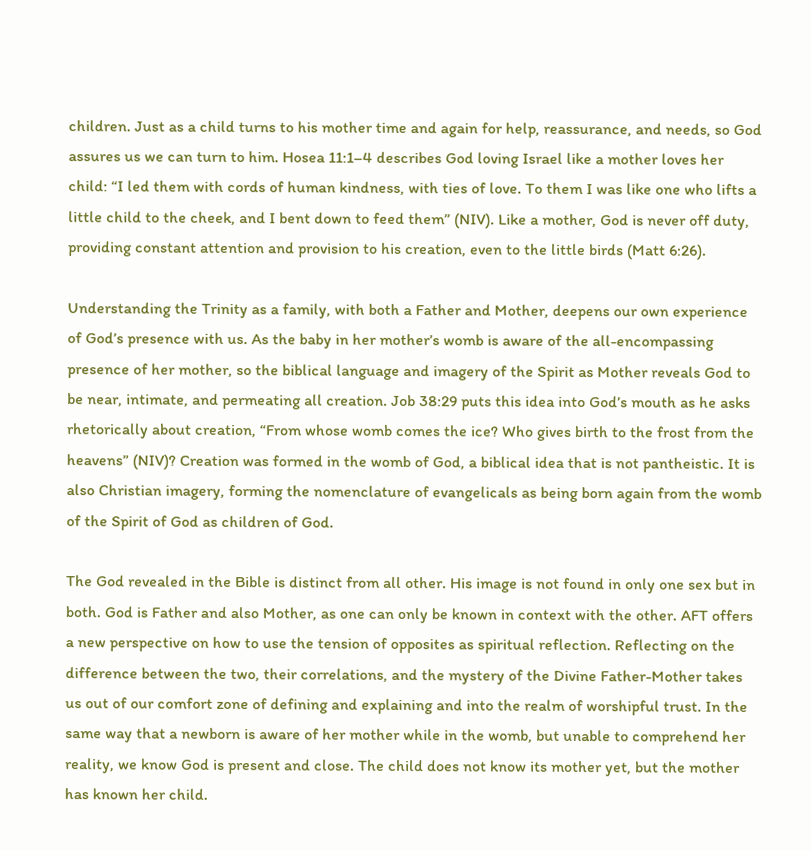children. Just as a child turns to his mother time and again for help, reassurance, and needs, so God assures us we can turn to him. Hosea 11:1–4 describes God loving Israel like a mother loves her child: “I led them with cords of human kindness, with ties of love. To them I was like one who lifts a little child to the cheek, and I bent down to feed them” (NIV). Like a mother, God is never off duty, providing constant attention and provision to his creation, even to the little birds (Matt 6:26).

Understanding the Trinity as a family, with both a Father and Mother, deepens our own experience of God’s presence with us. As the baby in her mother’s womb is aware of the all-encompassing presence of her mother, so the biblical language and imagery of the Spirit as Mother reveals God to be near, intimate, and permeating all creation. Job 38:29 puts this idea into God’s mouth as he asks rhetorically about creation, “From whose womb comes the ice? Who gives birth to the frost from the heavens” (NIV)? Creation was formed in the womb of God, a biblical idea that is not pantheistic. It is also Christian imagery, forming the nomenclature of evangelicals as being born again from the womb of the Spirit of God as children of God.

The God revealed in the Bible is distinct from all other. His image is not found in only one sex but in both. God is Father and also Mother, as one can only be known in context with the other. AFT offers a new perspective on how to use the tension of opposites as spiritual reflection. Reflecting on the difference between the two, their correlations, and the mystery of the Divine Father-Mother takes us out of our comfort zone of defining and explaining and into the realm of worshipful trust. In the same way that a newborn is aware of her mother while in the womb, but unable to comprehend her reality, we know God is present and close. The child does not know its mother yet, but the mother has known her child.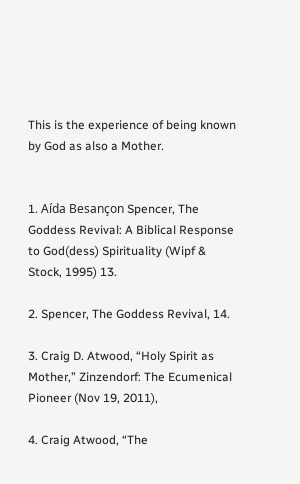This is the experience of being known by God as also a Mother.


1. Aída Besançon Spencer, The Goddess Revival: A Biblical Response to God(dess) Spirituality (Wipf & Stock, 1995) 13.

2. Spencer, The Goddess Revival, 14.

3. Craig D. Atwood, “Holy Spirit as Mother,” Zinzendorf: The Ecumenical Pioneer (Nov 19, 2011),

4. Craig Atwood, “The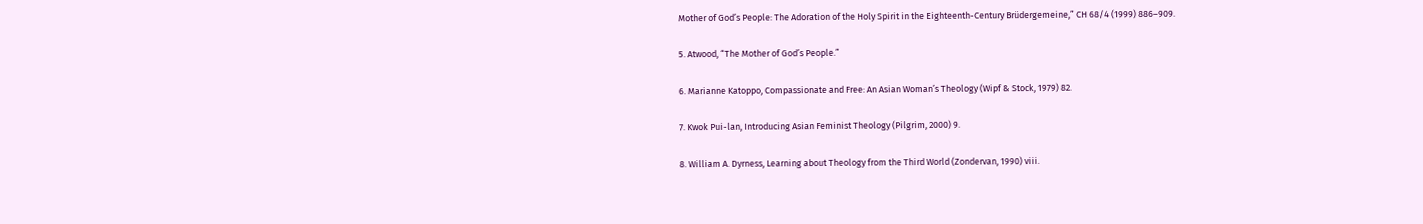Mother of God’s People: The Adoration of the Holy Spirit in the Eighteenth-Century Brüdergemeine,” CH 68/4 (1999) 886–909.

5. Atwood, “The Mother of God’s People.”

6. Marianne Katoppo, Compassionate and Free: An Asian Woman’s Theology (Wipf & Stock, 1979) 82.

7. Kwok Pui-lan, Introducing Asian Feminist Theology (Pilgrim, 2000) 9.

8. William A. Dyrness, Learning about Theology from the Third World (Zondervan, 1990) viii.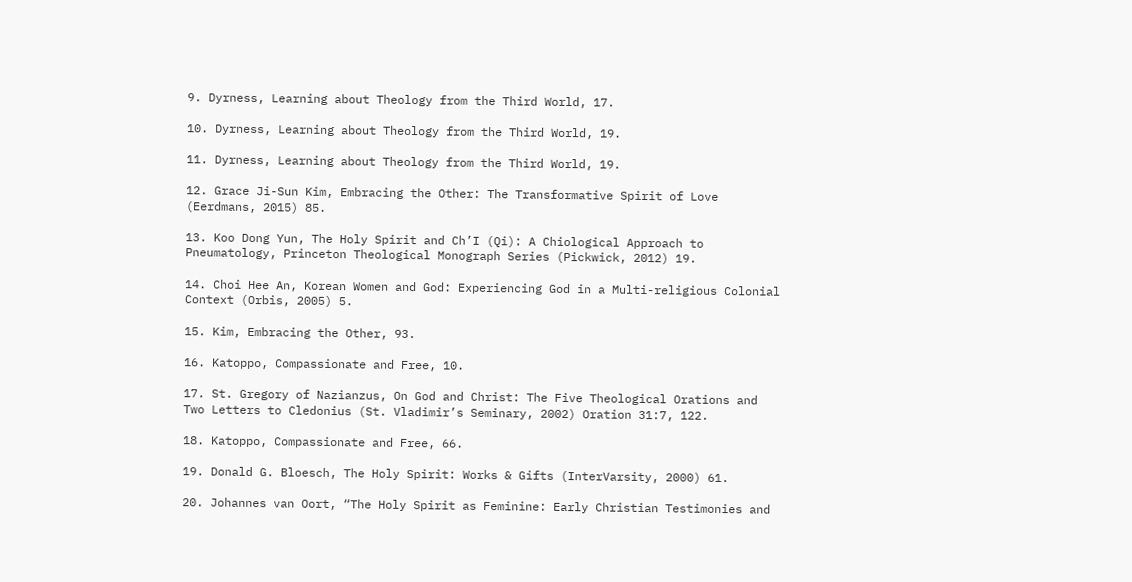9. Dyrness, Learning about Theology from the Third World, 17.

10. Dyrness, Learning about Theology from the Third World, 19.

11. Dyrness, Learning about Theology from the Third World, 19.

12. Grace Ji-Sun Kim, Embracing the Other: The Transformative Spirit of Love (Eerdmans, 2015) 85.

13. Koo Dong Yun, The Holy Spirit and Ch’I (Qi): A Chiological Approach to Pneumatology, Princeton Theological Monograph Series (Pickwick, 2012) 19.

14. Choi Hee An, Korean Women and God: Experiencing God in a Multi-religious Colonial Context (Orbis, 2005) 5.

15. Kim, Embracing the Other, 93.

16. Katoppo, Compassionate and Free, 10.

17. St. Gregory of Nazianzus, On God and Christ: The Five Theological Orations and Two Letters to Cledonius (St. Vladimir’s Seminary, 2002) Oration 31:7, 122.

18. Katoppo, Compassionate and Free, 66.

19. Donald G. Bloesch, The Holy Spirit: Works & Gifts (InterVarsity, 2000) 61.

20. Johannes van Oort, “The Holy Spirit as Feminine: Early Christian Testimonies and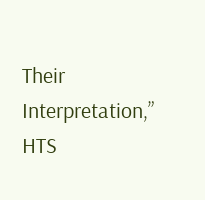Their Interpretation,” HTS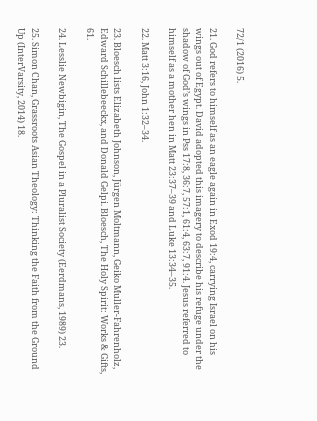72/1 (2016) 5.

21. God refers to himself as an eagle again in Exod 19:4, carrying Israel on his wings out of Egypt. David adopted this imagery to describe his refuge under the shadow of God’s wings in Pss 17:8, 36:7, 57:1, 61:4, 63:7, 91:4. Jesus referred to himself as a mother hen in Matt 23:37–39 and Luke 13:34–35.

22. Matt 3:16, John 1:32–34.

23. Bloesch lists Elizabeth Johnson, Jürgen Moltmann, Geiko Muller-Fahrenholz, Edward Schillebeeckx, and Donald Gelpi. Bloesch, The Holy Spirit: Works & Gifts, 61.

24. Lesslie Newbigin, The Gospel in a Pluralist Society (Eerdmans, 1989) 23.

25. Simon Chan, Grassroots Asian Theology: Thinking the Faith from the Ground Up (InterVarsity, 2014) 18.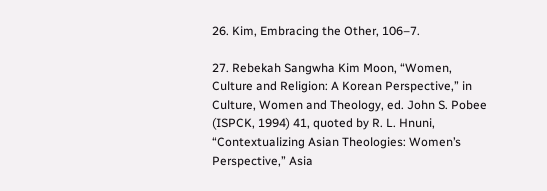26. Kim, Embracing the Other, 106–7.

27. Rebekah Sangwha Kim Moon, “Women, Culture and Religion: A Korean Perspective,” in Culture, Women and Theology, ed. John S. Pobee (ISPCK, 1994) 41, quoted by R. L. Hnuni, “Contextualizing Asian Theologies: Women’s Perspective,” Asia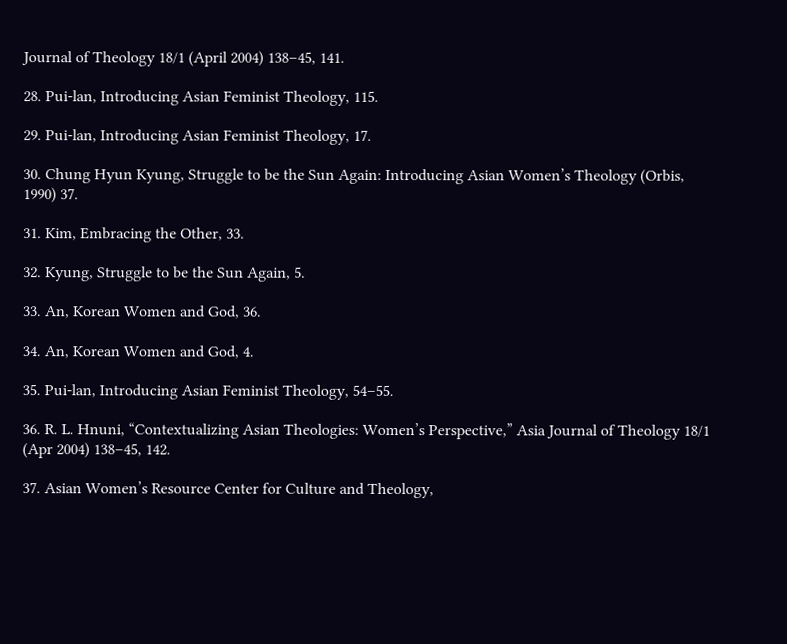Journal of Theology 18/1 (April 2004) 138–45, 141.

28. Pui-lan, Introducing Asian Feminist Theology, 115.

29. Pui-lan, Introducing Asian Feminist Theology, 17.

30. Chung Hyun Kyung, Struggle to be the Sun Again: Introducing Asian Women’s Theology (Orbis, 1990) 37.

31. Kim, Embracing the Other, 33.

32. Kyung, Struggle to be the Sun Again, 5.

33. An, Korean Women and God, 36.

34. An, Korean Women and God, 4.

35. Pui-lan, Introducing Asian Feminist Theology, 54–55.

36. R. L. Hnuni, “Contextualizing Asian Theologies: Women’s Perspective,” Asia Journal of Theology 18/1 (Apr 2004) 138–45, 142.

37. Asian Women’s Resource Center for Culture and Theology,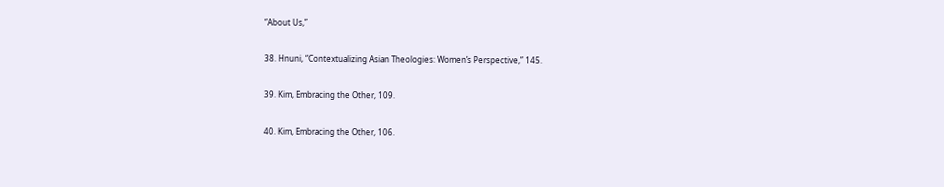“About Us,”

38. Hnuni, “Contextualizing Asian Theologies: Women’s Perspective,” 145.

39. Kim, Embracing the Other, 109.

40. Kim, Embracing the Other, 106.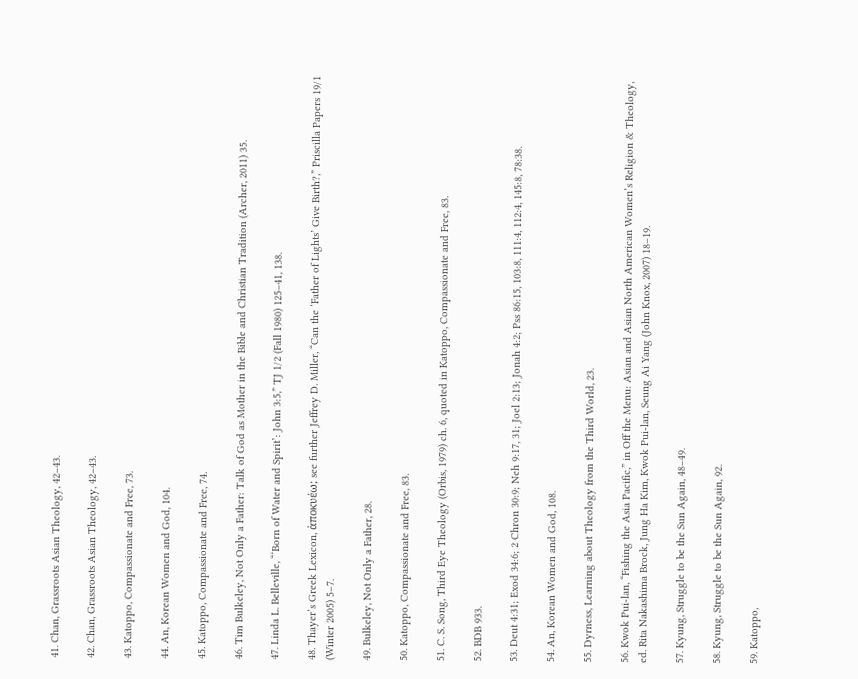41. Chan, Grassroots Asian Theology, 42–43.

42. Chan, Grassroots Asian Theology, 42–43.

43. Katoppo, Compassionate and Free, 73.

44. An, Korean Women and God, 104.

45. Katoppo, Compassionate and Free, 74.

46. Tim Bulkeley, Not Only a Father: Talk of God as Mother in the Bible and Christian Tradition (Archer, 2011) 35.

47. Linda L. Belleville, “‘Born of Water and Spirit’: John 3:5,” TJ 1/2 (Fall 1980) 125–41, 138.

48. Thayer’s Greek Lexicon, ἀποκυέω; see further Jeffrey D. Miller, “Can the ‘Father of Lights’ Give Birth?,” Priscilla Papers 19/1 (Winter 2005) 5–7.

49. Bulkeley, Not Only a Father, 28.

50. Katoppo, Compassionate and Free, 83.

51. C. S. Song, Third Eye Theology (Orbis, 1979) ch. 6, quoted in Katoppo, Compassionate and Free, 83.

52. BDB 933.

53. Deut 4:31; Exod 34:6; 2 Chron 30:9; Neh 9:17, 31; Joel 2:13; Jonah 4:2; Pss 86:15, 103:8, 111:4, 112:4, 145:8, 78:38.

54. An, Korean Women and God, 108.

55. Dyrness, Learning about Theology from the Third World, 23.

56. Kwok Pui-lan, “Fishing the Asia Pacific,” in Off the Menu: Asian and Asian North American Women’s Religion & Theology, ed. Rita Nakashima Brock, Jung Ha Kim, Kwok Pui-lan, Seung Ai Yang (John Knox, 2007) 18–19.

57. Kyung, Struggle to be the Sun Again, 48–49.

58. Kyung, Struggle to be the Sun Again, 92.

59. Katoppo,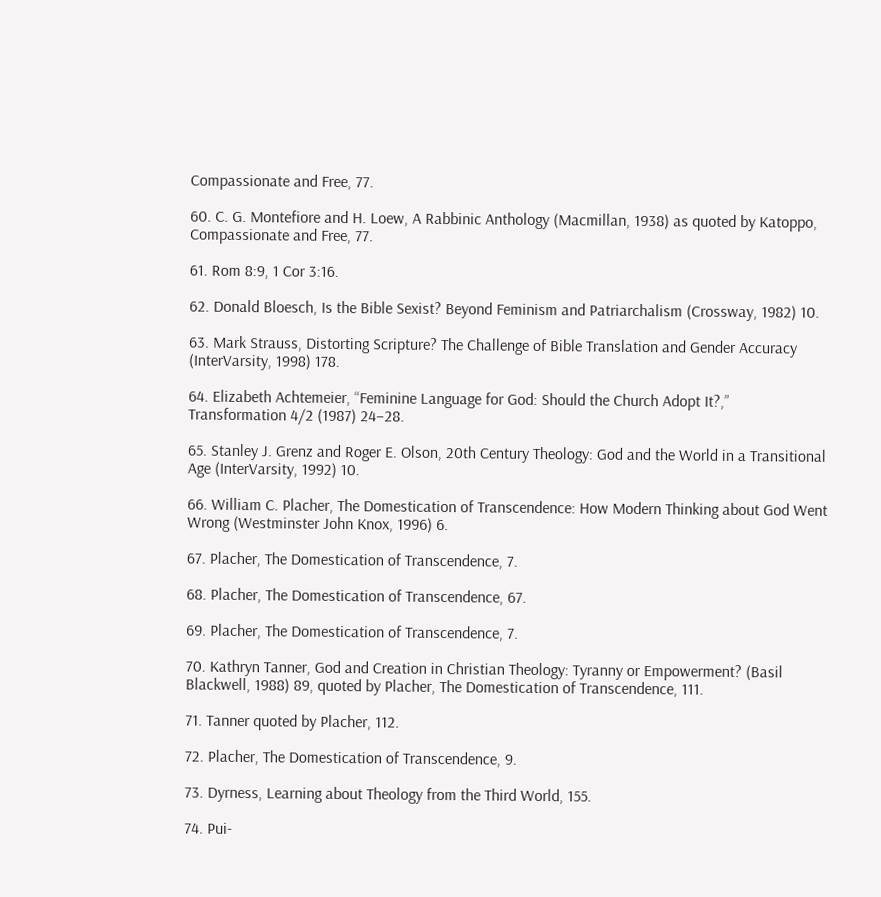Compassionate and Free, 77.

60. C. G. Montefiore and H. Loew, A Rabbinic Anthology (Macmillan, 1938) as quoted by Katoppo, Compassionate and Free, 77.

61. Rom 8:9, 1 Cor 3:16.

62. Donald Bloesch, Is the Bible Sexist? Beyond Feminism and Patriarchalism (Crossway, 1982) 10.

63. Mark Strauss, Distorting Scripture? The Challenge of Bible Translation and Gender Accuracy (InterVarsity, 1998) 178.

64. Elizabeth Achtemeier, “Feminine Language for God: Should the Church Adopt It?,” Transformation 4/2 (1987) 24–28.

65. Stanley J. Grenz and Roger E. Olson, 20th Century Theology: God and the World in a Transitional Age (InterVarsity, 1992) 10.

66. William C. Placher, The Domestication of Transcendence: How Modern Thinking about God Went Wrong (Westminster John Knox, 1996) 6.

67. Placher, The Domestication of Transcendence, 7.

68. Placher, The Domestication of Transcendence, 67.

69. Placher, The Domestication of Transcendence, 7.

70. Kathryn Tanner, God and Creation in Christian Theology: Tyranny or Empowerment? (Basil Blackwell, 1988) 89, quoted by Placher, The Domestication of Transcendence, 111.

71. Tanner quoted by Placher, 112.

72. Placher, The Domestication of Transcendence, 9.

73. Dyrness, Learning about Theology from the Third World, 155.

74. Pui-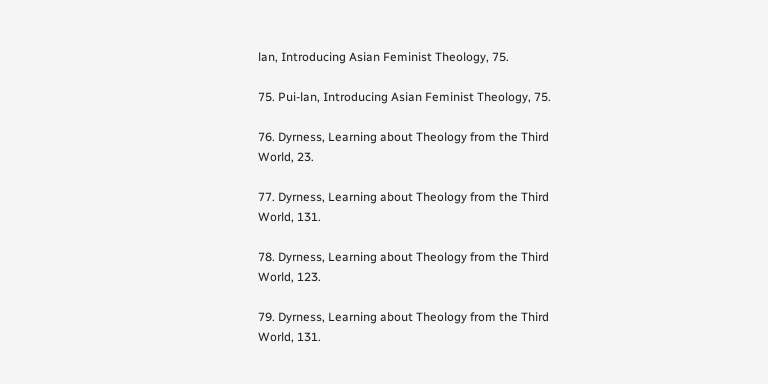lan, Introducing Asian Feminist Theology, 75.

75. Pui-lan, Introducing Asian Feminist Theology, 75.

76. Dyrness, Learning about Theology from the Third World, 23.

77. Dyrness, Learning about Theology from the Third World, 131.

78. Dyrness, Learning about Theology from the Third World, 123.

79. Dyrness, Learning about Theology from the Third World, 131.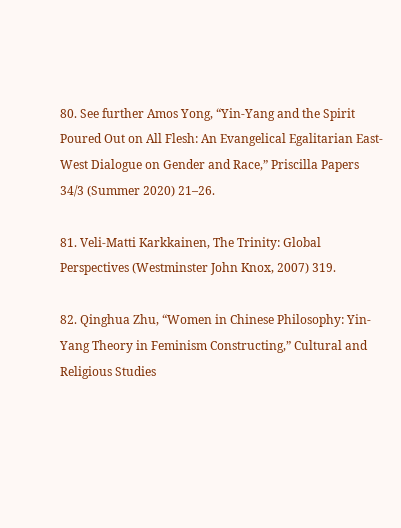80. See further Amos Yong, “Yin-Yang and the Spirit Poured Out on All Flesh: An Evangelical Egalitarian East-West Dialogue on Gender and Race,” Priscilla Papers 34/3 (Summer 2020) 21–26.

81. Veli-Matti Karkkainen, The Trinity: Global Perspectives (Westminster John Knox, 2007) 319.

82. Qinghua Zhu, “Women in Chinese Philosophy: Yin-Yang Theory in Feminism Constructing,” Cultural and Religious Studies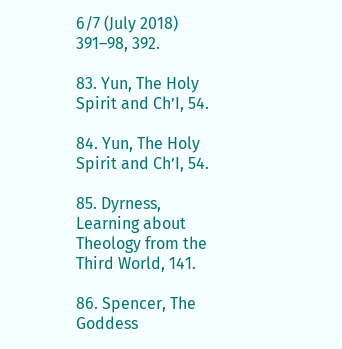6/7 (July 2018) 391–98, 392.

83. Yun, The Holy Spirit and Ch’I, 54.

84. Yun, The Holy Spirit and Ch’I, 54.

85. Dyrness, Learning about Theology from the Third World, 141.

86. Spencer, The Goddess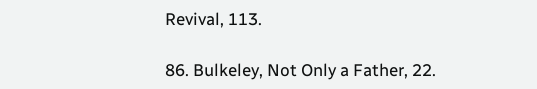Revival, 113.

86. Bulkeley, Not Only a Father, 22.